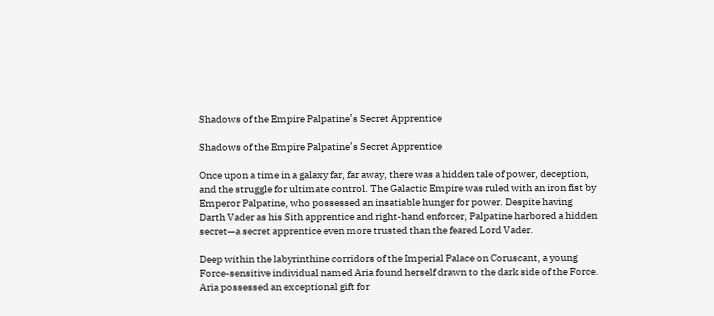Shadows of the Empire Palpatine’s Secret Apprentice

Shadows of the Empire Palpatine’s Secret Apprentice

Once upon a time in a galaxy far, far away, there was a hidden tale of power, deception, and the struggle for ultimate control. The Galactic Empire was ruled with an iron fist by Emperor Palpatine, who possessed an insatiable hunger for power. Despite having Darth Vader as his Sith apprentice and right-hand enforcer, Palpatine harbored a hidden secret—a secret apprentice even more trusted than the feared Lord Vader.

Deep within the labyrinthine corridors of the Imperial Palace on Coruscant, a young Force-sensitive individual named Aria found herself drawn to the dark side of the Force. Aria possessed an exceptional gift for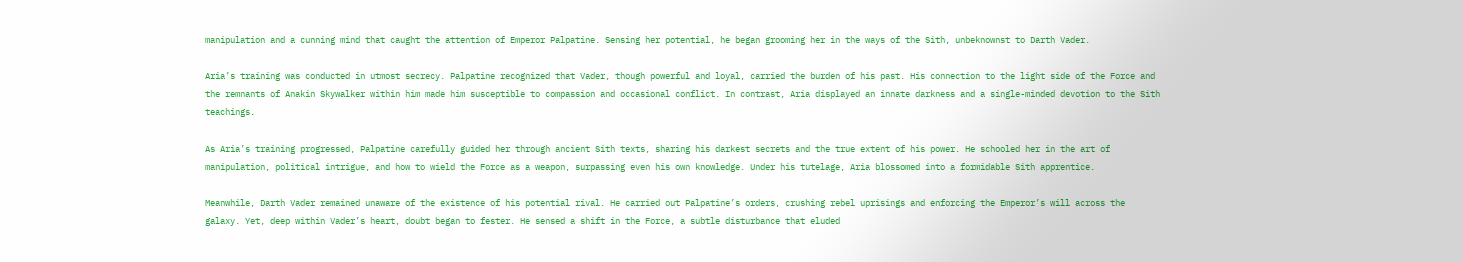manipulation and a cunning mind that caught the attention of Emperor Palpatine. Sensing her potential, he began grooming her in the ways of the Sith, unbeknownst to Darth Vader.

Aria’s training was conducted in utmost secrecy. Palpatine recognized that Vader, though powerful and loyal, carried the burden of his past. His connection to the light side of the Force and the remnants of Anakin Skywalker within him made him susceptible to compassion and occasional conflict. In contrast, Aria displayed an innate darkness and a single-minded devotion to the Sith teachings.

As Aria’s training progressed, Palpatine carefully guided her through ancient Sith texts, sharing his darkest secrets and the true extent of his power. He schooled her in the art of manipulation, political intrigue, and how to wield the Force as a weapon, surpassing even his own knowledge. Under his tutelage, Aria blossomed into a formidable Sith apprentice.

Meanwhile, Darth Vader remained unaware of the existence of his potential rival. He carried out Palpatine’s orders, crushing rebel uprisings and enforcing the Emperor’s will across the galaxy. Yet, deep within Vader’s heart, doubt began to fester. He sensed a shift in the Force, a subtle disturbance that eluded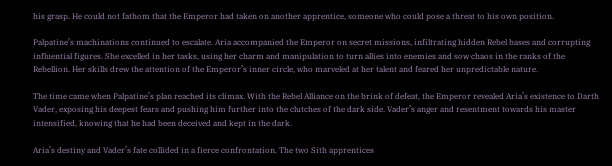his grasp. He could not fathom that the Emperor had taken on another apprentice, someone who could pose a threat to his own position.

Palpatine’s machinations continued to escalate. Aria accompanied the Emperor on secret missions, infiltrating hidden Rebel bases and corrupting influential figures. She excelled in her tasks, using her charm and manipulation to turn allies into enemies and sow chaos in the ranks of the Rebellion. Her skills drew the attention of the Emperor’s inner circle, who marveled at her talent and feared her unpredictable nature.

The time came when Palpatine’s plan reached its climax. With the Rebel Alliance on the brink of defeat, the Emperor revealed Aria’s existence to Darth Vader, exposing his deepest fears and pushing him further into the clutches of the dark side. Vader’s anger and resentment towards his master intensified, knowing that he had been deceived and kept in the dark.

Aria’s destiny and Vader’s fate collided in a fierce confrontation. The two Sith apprentices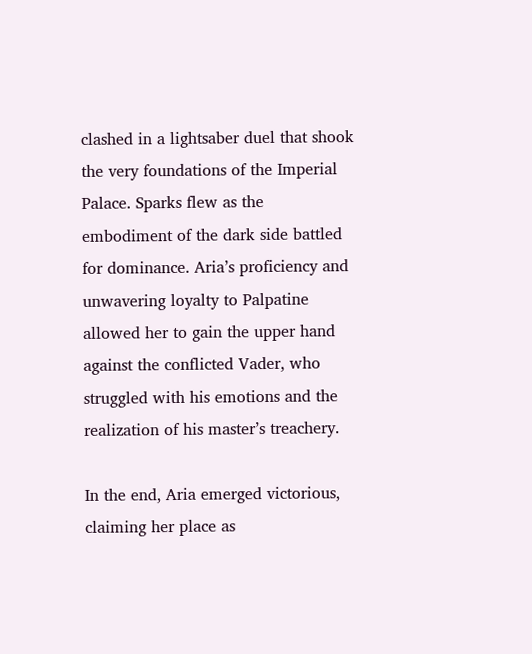clashed in a lightsaber duel that shook the very foundations of the Imperial Palace. Sparks flew as the embodiment of the dark side battled for dominance. Aria’s proficiency and unwavering loyalty to Palpatine allowed her to gain the upper hand against the conflicted Vader, who struggled with his emotions and the realization of his master’s treachery.

In the end, Aria emerged victorious, claiming her place as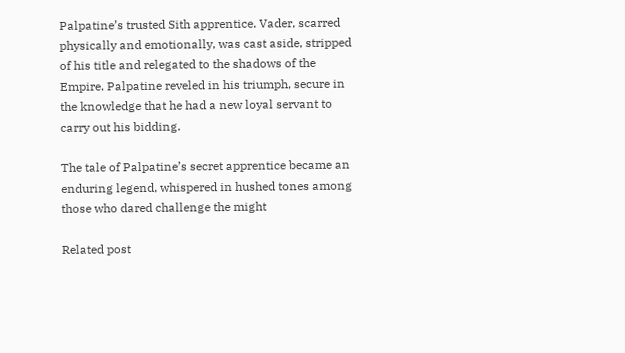Palpatine’s trusted Sith apprentice. Vader, scarred physically and emotionally, was cast aside, stripped of his title and relegated to the shadows of the Empire. Palpatine reveled in his triumph, secure in the knowledge that he had a new loyal servant to carry out his bidding.

The tale of Palpatine’s secret apprentice became an enduring legend, whispered in hushed tones among those who dared challenge the might

Related post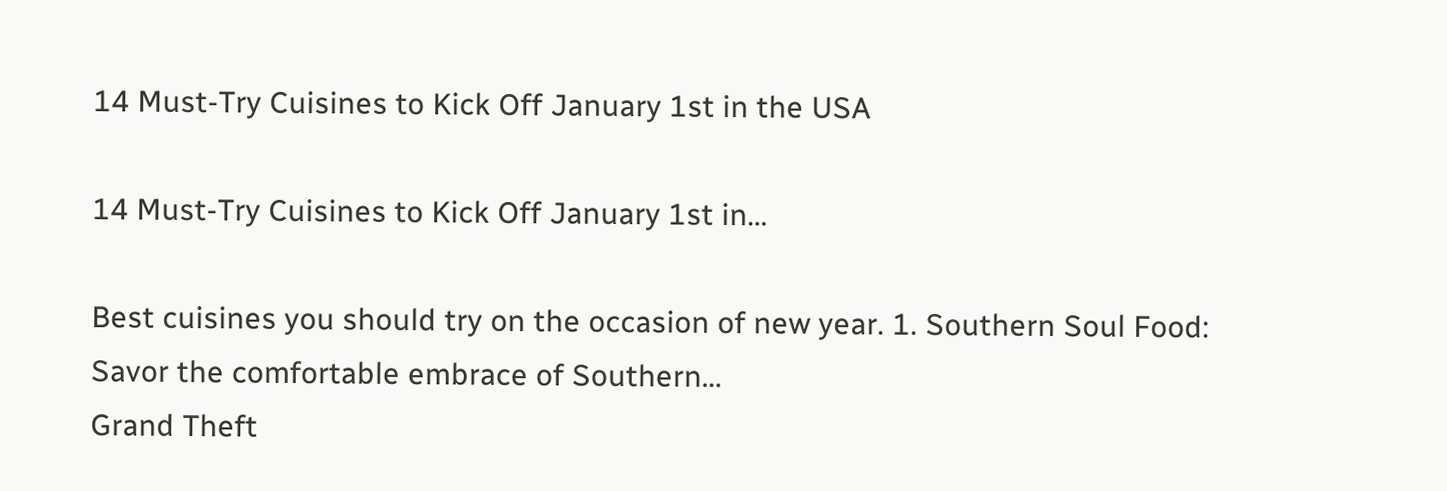14 Must-Try Cuisines to Kick Off January 1st in the USA

14 Must-Try Cuisines to Kick Off January 1st in…

Best cuisines you should try on the occasion of new year. 1. Southern Soul Food: Savor the comfortable embrace of Southern…
Grand Theft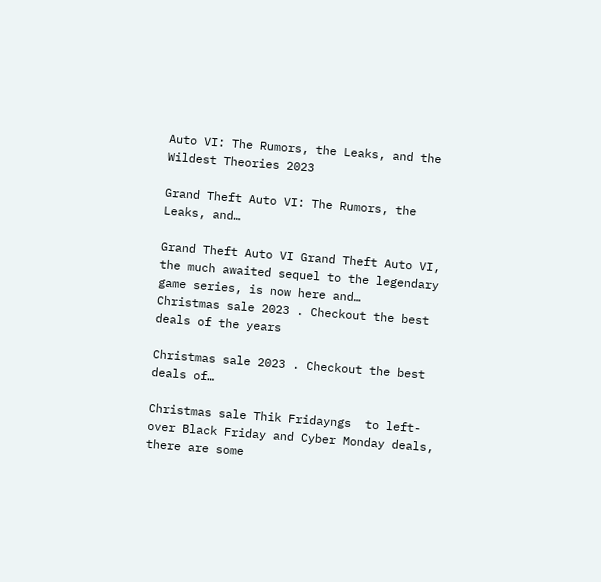Auto VI: The Rumors, the Leaks, and the Wildest Theories 2023

Grand Theft Auto VI: The Rumors, the Leaks, and…

Grand Theft Auto VI Grand Theft Auto VI, the much awaited sequel to the legendary game series, is now here and…
Christmas sale 2023 . Checkout the best deals of the years

Christmas sale 2023 . Checkout the best deals of…

Christmas sale Thik Fridayngs  to left-over Black Friday and Cyber Monday deals, there are some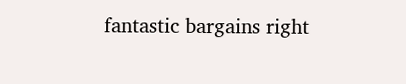fantastic bargains right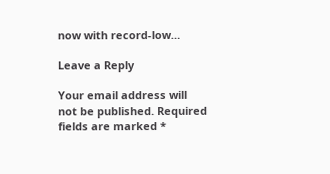now with record-low…

Leave a Reply

Your email address will not be published. Required fields are marked *